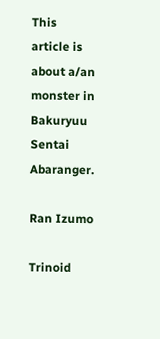This article is about a/an monster in Bakuryuu Sentai Abaranger.

Ran Izumo

Trinoid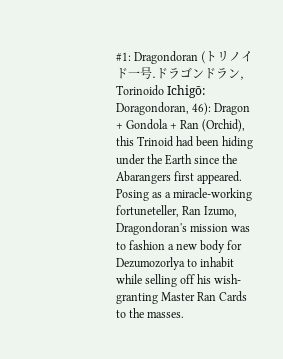#1: Dragondoran (トリノイド一号.ドラゴンドラン, Torinoido Ichigō: Doragondoran, 46): Dragon + Gondola + Ran (Orchid), this Trinoid had been hiding under the Earth since the Abarangers first appeared. Posing as a miracle-working fortuneteller, Ran Izumo, Dragondoran's mission was to fashion a new body for Dezumozorlya to inhabit while selling off his wish-granting Master Ran Cards to the masses.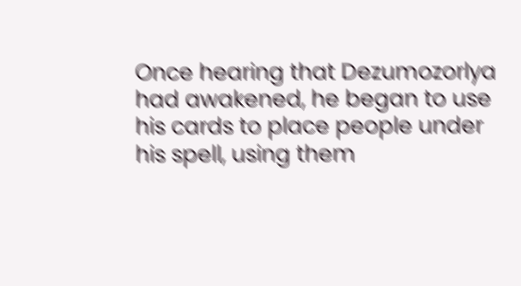Once hearing that Dezumozorlya had awakened, he began to use his cards to place people under his spell, using them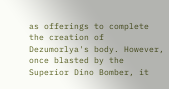as offerings to complete the creation of Dezumorlya's body. However, once blasted by the Superior Dino Bomber, it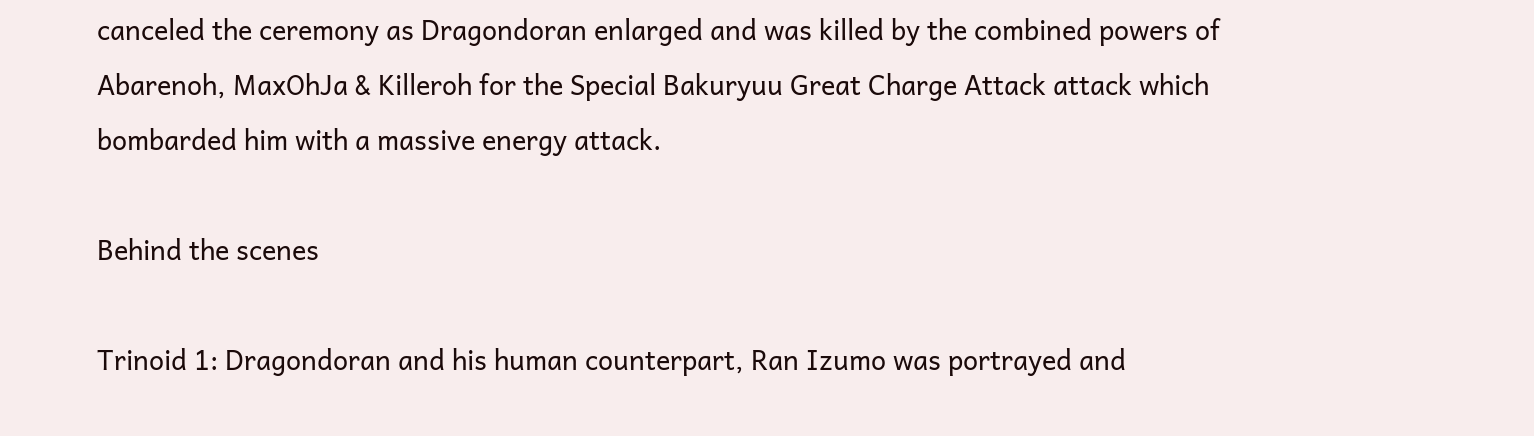canceled the ceremony as Dragondoran enlarged and was killed by the combined powers of Abarenoh, MaxOhJa & Killeroh for the Special Bakuryuu Great Charge Attack attack which bombarded him with a massive energy attack.

Behind the scenes

Trinoid 1: Dragondoran and his human counterpart, Ran Izumo was portrayed and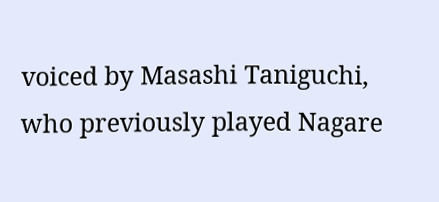voiced by Masashi Taniguchi, who previously played Nagare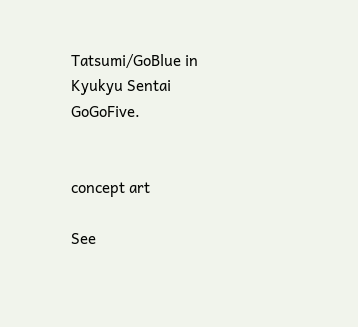Tatsumi/GoBlue in Kyukyu Sentai GoGoFive.


concept art

See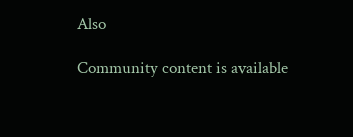Also

Community content is available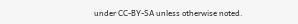under CC-BY-SA unless otherwise noted.